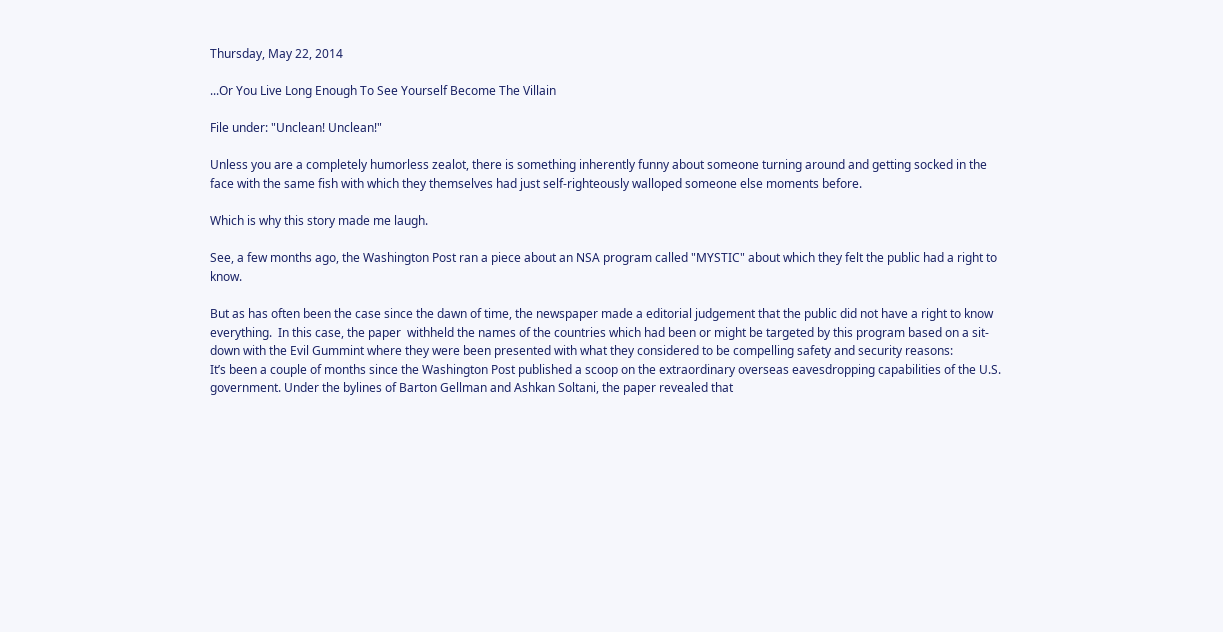Thursday, May 22, 2014

...Or You Live Long Enough To See Yourself Become The Villain

File under: "Unclean! Unclean!"

Unless you are a completely humorless zealot, there is something inherently funny about someone turning around and getting socked in the face with the same fish with which they themselves had just self-righteously walloped someone else moments before.

Which is why this story made me laugh.

See, a few months ago, the Washington Post ran a piece about an NSA program called "MYSTIC" about which they felt the public had a right to know.

But as has often been the case since the dawn of time, the newspaper made a editorial judgement that the public did not have a right to know everything.  In this case, the paper  withheld the names of the countries which had been or might be targeted by this program based on a sit-down with the Evil Gummint where they were been presented with what they considered to be compelling safety and security reasons:
It’s been a couple of months since the Washington Post published a scoop on the extraordinary overseas eavesdropping capabilities of the U.S. government. Under the bylines of Barton Gellman and Ashkan Soltani, the paper revealed that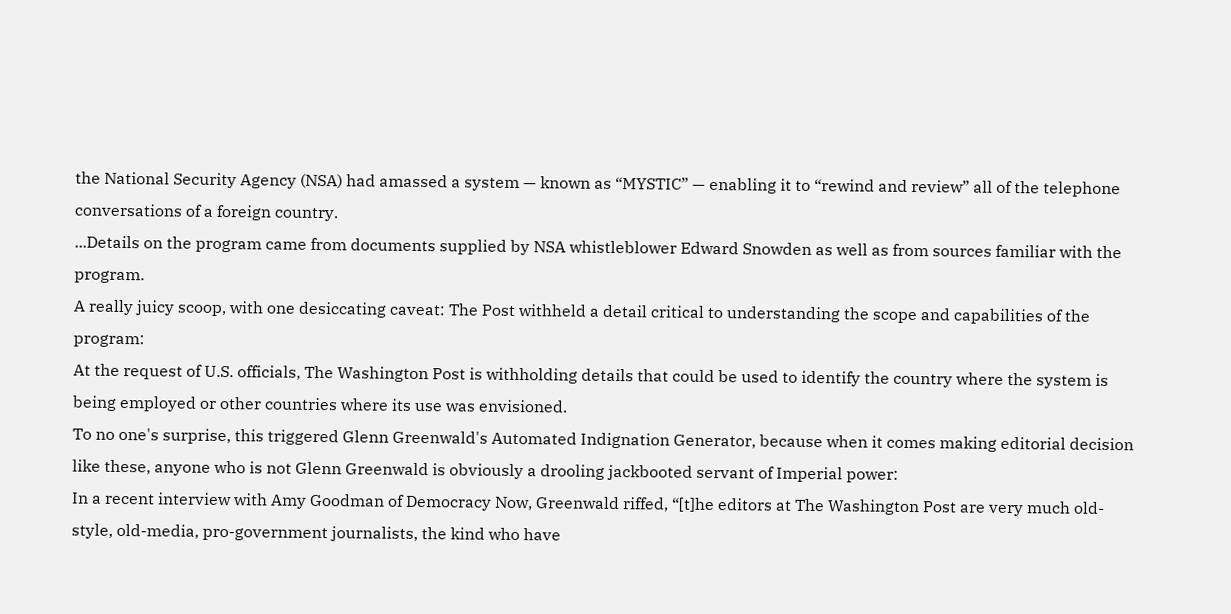the National Security Agency (NSA) had amassed a system — known as “MYSTIC” — enabling it to “rewind and review” all of the telephone conversations of a foreign country.
...Details on the program came from documents supplied by NSA whistleblower Edward Snowden as well as from sources familiar with the program.
A really juicy scoop, with one desiccating caveat: The Post withheld a detail critical to understanding the scope and capabilities of the program:
At the request of U.S. officials, The Washington Post is withholding details that could be used to identify the country where the system is being employed or other countries where its use was envisioned.
To no one's surprise, this triggered Glenn Greenwald's Automated Indignation Generator, because when it comes making editorial decision like these, anyone who is not Glenn Greenwald is obviously a drooling jackbooted servant of Imperial power:
In a recent interview with Amy Goodman of Democracy Now, Greenwald riffed, “[t]he editors at The Washington Post are very much old-style, old-media, pro-government journalists, the kind who have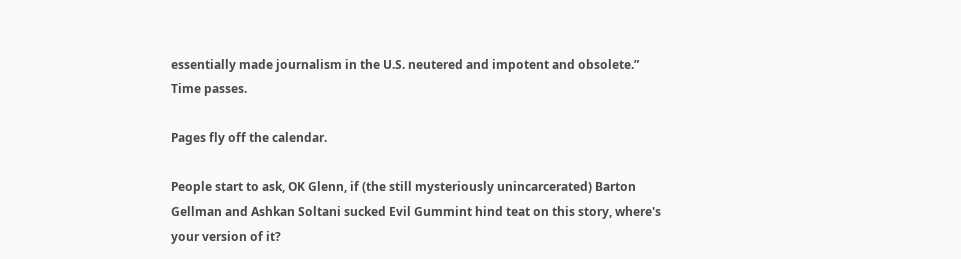essentially made journalism in the U.S. neutered and impotent and obsolete.”
Time passes.

Pages fly off the calendar.

People start to ask, OK Glenn, if (the still mysteriously unincarcerated) Barton Gellman and Ashkan Soltani sucked Evil Gummint hind teat on this story, where's your version of it?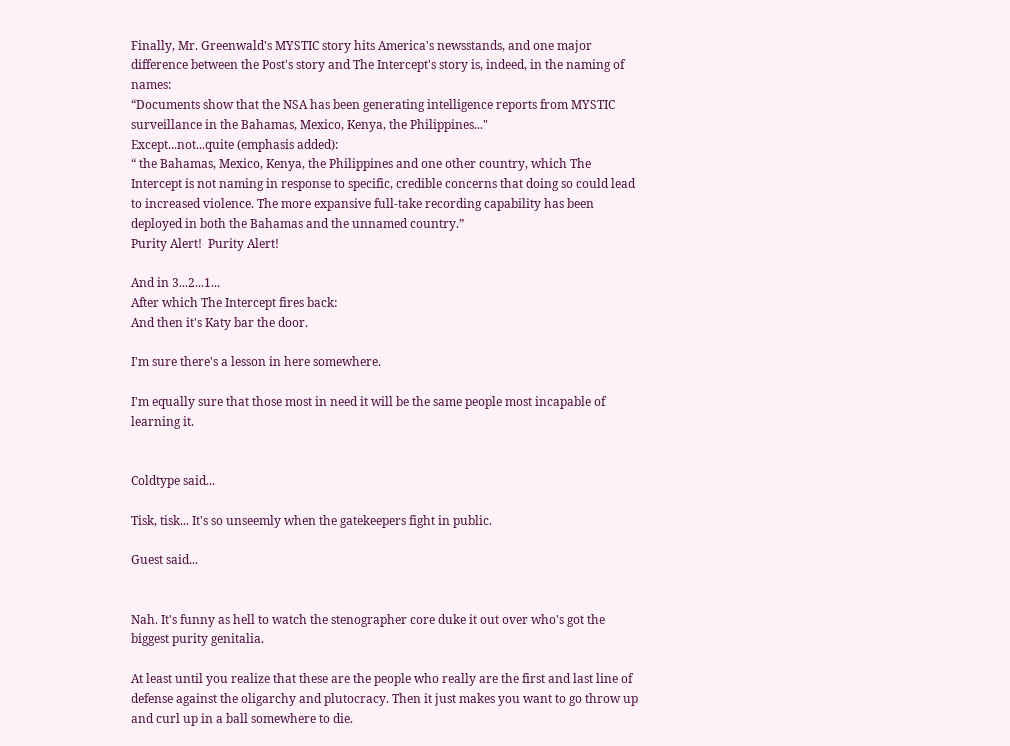Finally, Mr. Greenwald's MYSTIC story hits America's newsstands, and one major difference between the Post's story and The Intercept's story is, indeed, in the naming of names:
“Documents show that the NSA has been generating intelligence reports from MYSTIC surveillance in the Bahamas, Mexico, Kenya, the Philippines..."
Except...not...quite (emphasis added):
“ the Bahamas, Mexico, Kenya, the Philippines and one other country, which The Intercept is not naming in response to specific, credible concerns that doing so could lead to increased violence. The more expansive full-take recording capability has been deployed in both the Bahamas and the unnamed country.”
Purity Alert!  Purity Alert!

And in 3...2...1...
After which The Intercept fires back:
And then it's Katy bar the door.

I'm sure there's a lesson in here somewhere.

I'm equally sure that those most in need it will be the same people most incapable of learning it.


Coldtype said...

Tisk, tisk... It's so unseemly when the gatekeepers fight in public.

Guest said...


Nah. It's funny as hell to watch the stenographer core duke it out over who's got the biggest purity genitalia.

At least until you realize that these are the people who really are the first and last line of defense against the oligarchy and plutocracy. Then it just makes you want to go throw up and curl up in a ball somewhere to die.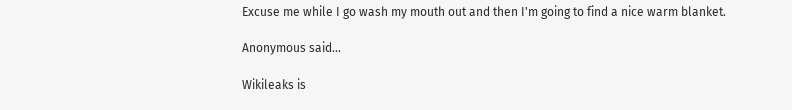Excuse me while I go wash my mouth out and then I'm going to find a nice warm blanket.

Anonymous said...

Wikileaks is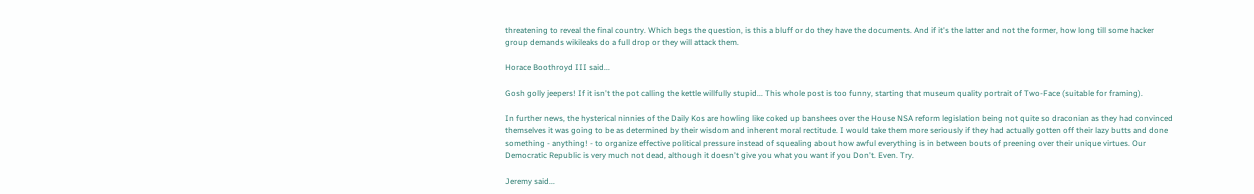threatening to reveal the final country. Which begs the question, is this a bluff or do they have the documents. And if it's the latter and not the former, how long till some hacker group demands wikileaks do a full drop or they will attack them.

Horace Boothroyd III said...

Gosh golly jeepers! If it isn't the pot calling the kettle willfully stupid... This whole post is too funny, starting that museum quality portrait of Two-Face (suitable for framing).

In further news, the hysterical ninnies of the Daily Kos are howling like coked up banshees over the House NSA reform legislation being not quite so draconian as they had convinced themselves it was going to be as determined by their wisdom and inherent moral rectitude. I would take them more seriously if they had actually gotten off their lazy butts and done something - anything! - to organize effective political pressure instead of squealing about how awful everything is in between bouts of preening over their unique virtues. Our Democratic Republic is very much not dead, although it doesn't give you what you want if you Don't. Even. Try.

Jeremy said...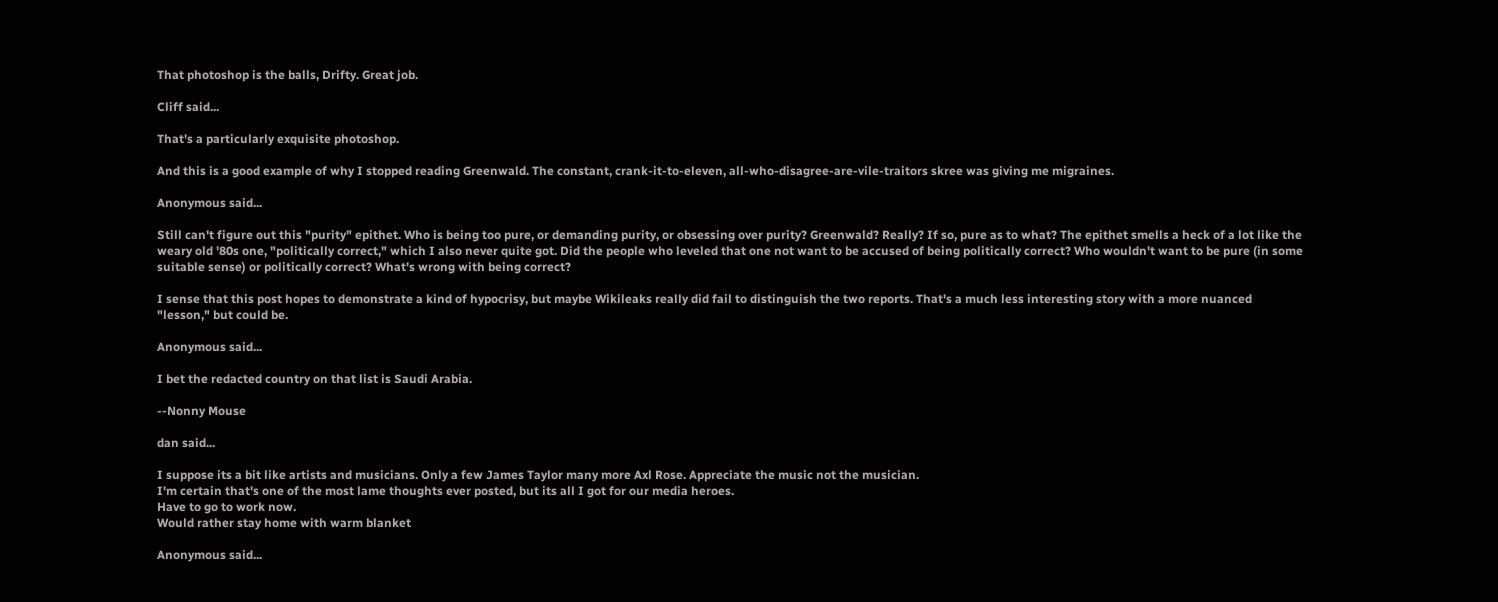That photoshop is the balls, Drifty. Great job.

Cliff said...

That's a particularly exquisite photoshop.

And this is a good example of why I stopped reading Greenwald. The constant, crank-it-to-eleven, all-who-disagree-are-vile-traitors skree was giving me migraines.

Anonymous said...

Still can't figure out this "purity" epithet. Who is being too pure, or demanding purity, or obsessing over purity? Greenwald? Really? If so, pure as to what? The epithet smells a heck of a lot like the weary old '80s one, "politically correct," which I also never quite got. Did the people who leveled that one not want to be accused of being politically correct? Who wouldn't want to be pure (in some suitable sense) or politically correct? What's wrong with being correct?

I sense that this post hopes to demonstrate a kind of hypocrisy, but maybe Wikileaks really did fail to distinguish the two reports. That's a much less interesting story with a more nuanced "lesson," but could be.

Anonymous said...

I bet the redacted country on that list is Saudi Arabia.

--Nonny Mouse

dan said...

I suppose its a bit like artists and musicians. Only a few James Taylor many more Axl Rose. Appreciate the music not the musician.
I'm certain that's one of the most lame thoughts ever posted, but its all I got for our media heroes.
Have to go to work now.
Would rather stay home with warm blanket

Anonymous said...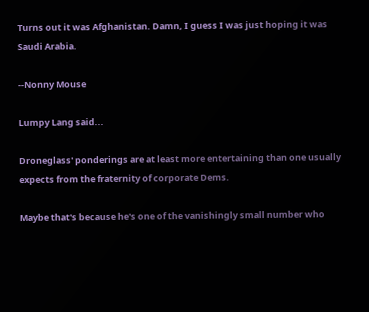Turns out it was Afghanistan. Damn, I guess I was just hoping it was Saudi Arabia.

--Nonny Mouse

Lumpy Lang said...

Droneglass' ponderings are at least more entertaining than one usually expects from the fraternity of corporate Dems.

Maybe that's because he's one of the vanishingly small number who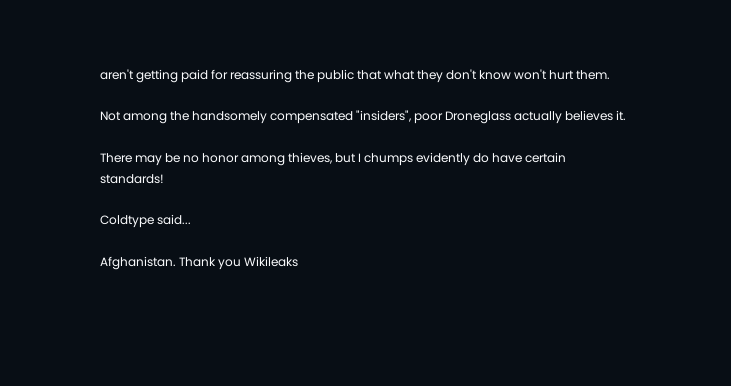aren't getting paid for reassuring the public that what they don't know won't hurt them.

Not among the handsomely compensated "insiders", poor Droneglass actually believes it.

There may be no honor among thieves, but I chumps evidently do have certain standards!

Coldtype said...

Afghanistan. Thank you Wikileaks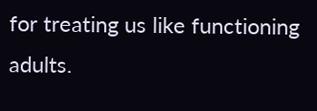for treating us like functioning adults.